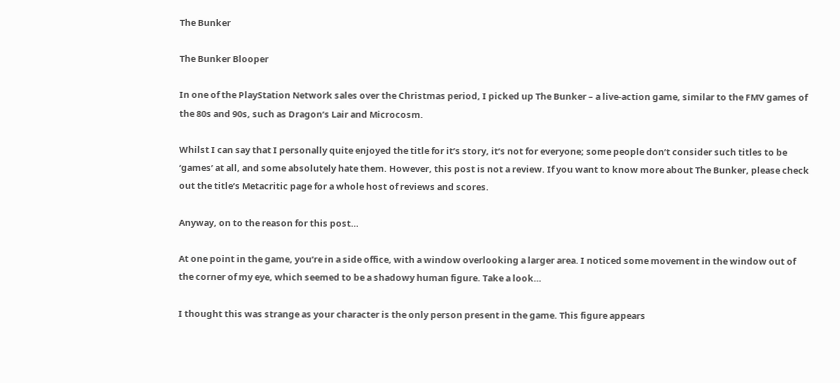The Bunker

The Bunker Blooper

In one of the PlayStation Network sales over the Christmas period, I picked up The Bunker – a live-action game, similar to the FMV games of the 80s and 90s, such as Dragon’s Lair and Microcosm.

Whilst I can say that I personally quite enjoyed the title for it’s story, it’s not for everyone; some people don’t consider such titles to be ‘games’ at all, and some absolutely hate them. However, this post is not a review. If you want to know more about The Bunker, please check out the title’s Metacritic page for a whole host of reviews and scores.

Anyway, on to the reason for this post…

At one point in the game, you’re in a side office, with a window overlooking a larger area. I noticed some movement in the window out of the corner of my eye, which seemed to be a shadowy human figure. Take a look…

I thought this was strange as your character is the only person present in the game. This figure appears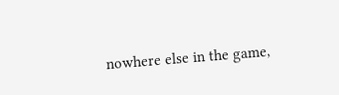nowhere else in the game,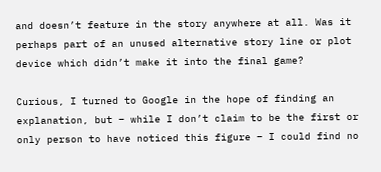and doesn’t feature in the story anywhere at all. Was it perhaps part of an unused alternative story line or plot device which didn’t make it into the final game?

Curious, I turned to Google in the hope of finding an explanation, but – while I don’t claim to be the first or only person to have noticed this figure – I could find no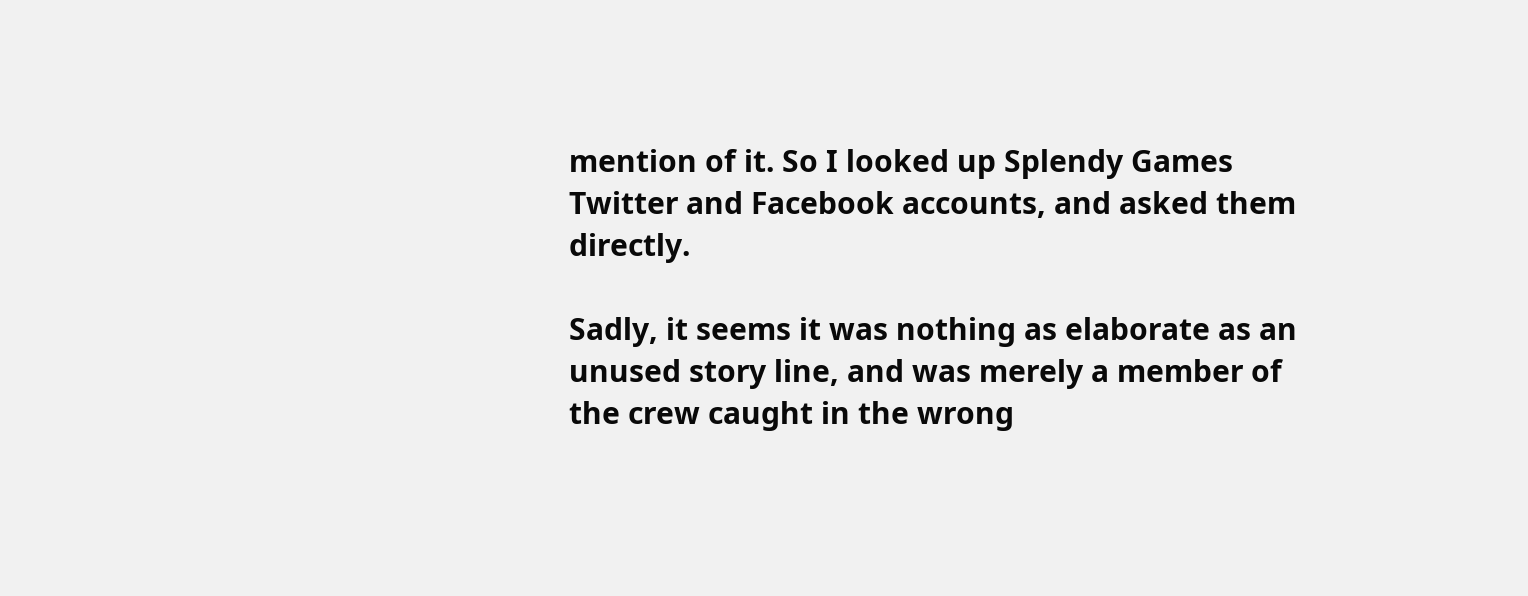mention of it. So I looked up Splendy Games Twitter and Facebook accounts, and asked them directly.

Sadly, it seems it was nothing as elaborate as an unused story line, and was merely a member of the crew caught in the wrong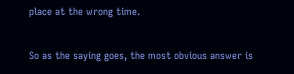place at the wrong time.

So as the saying goes, the most obvious answer is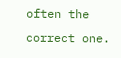often the correct one.